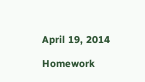April 19, 2014

Homework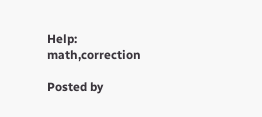Help: math,correction

Posted by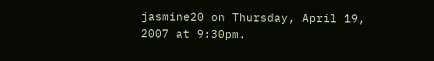jasmine20 on Thursday, April 19, 2007 at 9:30pm.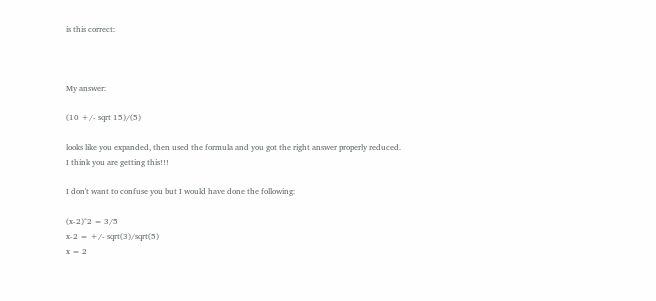is this correct:



My answer:

(10 +/- sqrt 15)/(5)

looks like you expanded, then used the formula and you got the right answer properly reduced.
I think you are getting this!!!

I don't want to confuse you but I would have done the following:

(x-2)^2 = 3/5
x-2 = +/- sqrt(3)/sqrt(5)
x = 2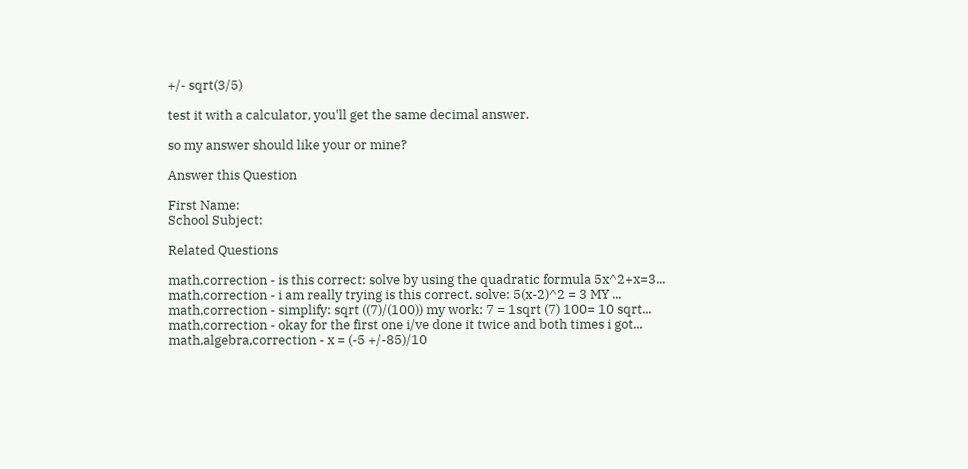+/- sqrt(3/5)

test it with a calculator, you'll get the same decimal answer.

so my answer should like your or mine?

Answer this Question

First Name:
School Subject:

Related Questions

math,correction - is this correct: solve by using the quadratic formula 5x^2+x=3...
math,correction - i am really trying is this correct. solve: 5(x-2)^2 = 3 MY ...
math,correction - simplify: sqrt ((7)/(100)) my work: 7 = 1sqrt (7) 100= 10 sqrt...
math,correction - okay for the first one i/ve done it twice and both times i got...
math,algebra,correction - x = (-5 +/-85)/10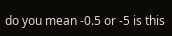do you mean -0.5 or -5 is this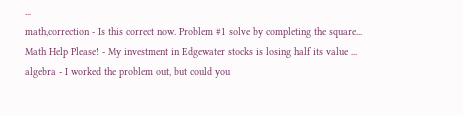...
math,correction - Is this correct now. Problem #1 solve by completing the square...
Math Help Please! - My investment in Edgewater stocks is losing half its value ...
algebra - I worked the problem out, but could you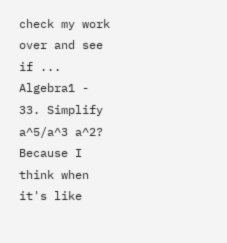check my work over and see if ...
Algebra1 - 33. Simplify a^5/a^3 a^2? Because I think when it's like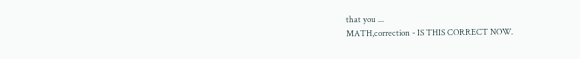that you ...
MATH,correction - IS THIS CORRECT NOW.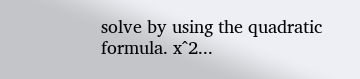solve by using the quadratic formula. x^2...